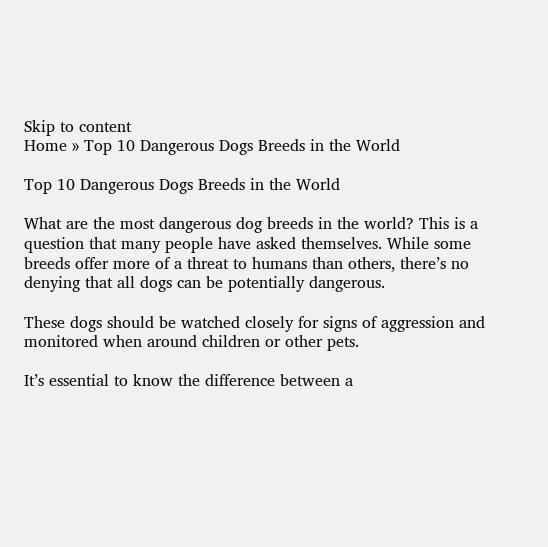Skip to content
Home » Top 10 Dangerous Dogs Breeds in the World

Top 10 Dangerous Dogs Breeds in the World

What are the most dangerous dog breeds in the world? This is a question that many people have asked themselves. While some breeds offer more of a threat to humans than others, there’s no denying that all dogs can be potentially dangerous.

These dogs should be watched closely for signs of aggression and monitored when around children or other pets.

It’s essential to know the difference between a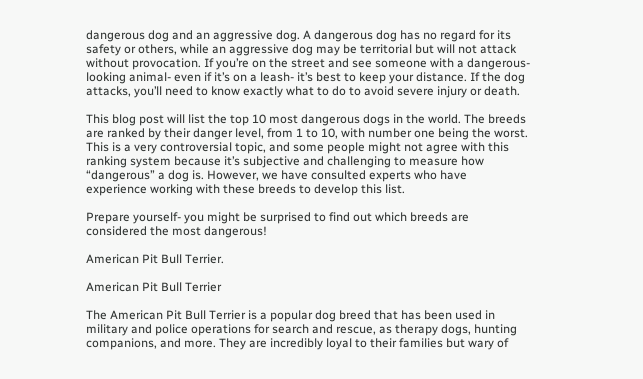dangerous dog and an aggressive dog. A dangerous dog has no regard for its safety or others, while an aggressive dog may be territorial but will not attack without provocation. If you’re on the street and see someone with a dangerous-looking animal- even if it’s on a leash- it’s best to keep your distance. If the dog attacks, you’ll need to know exactly what to do to avoid severe injury or death.

This blog post will list the top 10 most dangerous dogs in the world. The breeds are ranked by their danger level, from 1 to 10, with number one being the worst. This is a very controversial topic, and some people might not agree with this ranking system because it’s subjective and challenging to measure how “dangerous” a dog is. However, we have consulted experts who have experience working with these breeds to develop this list.

Prepare yourself- you might be surprised to find out which breeds are considered the most dangerous!

American Pit Bull Terrier.

American Pit Bull Terrier

The American Pit Bull Terrier is a popular dog breed that has been used in military and police operations for search and rescue, as therapy dogs, hunting companions, and more. They are incredibly loyal to their families but wary of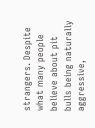strangers. Despite what many people believe about pit bulls being naturally aggressive,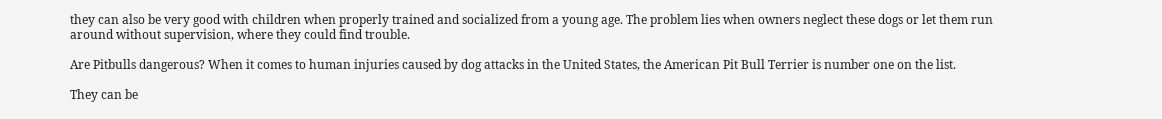they can also be very good with children when properly trained and socialized from a young age. The problem lies when owners neglect these dogs or let them run around without supervision, where they could find trouble.

Are Pitbulls dangerous? When it comes to human injuries caused by dog attacks in the United States, the American Pit Bull Terrier is number one on the list.

They can be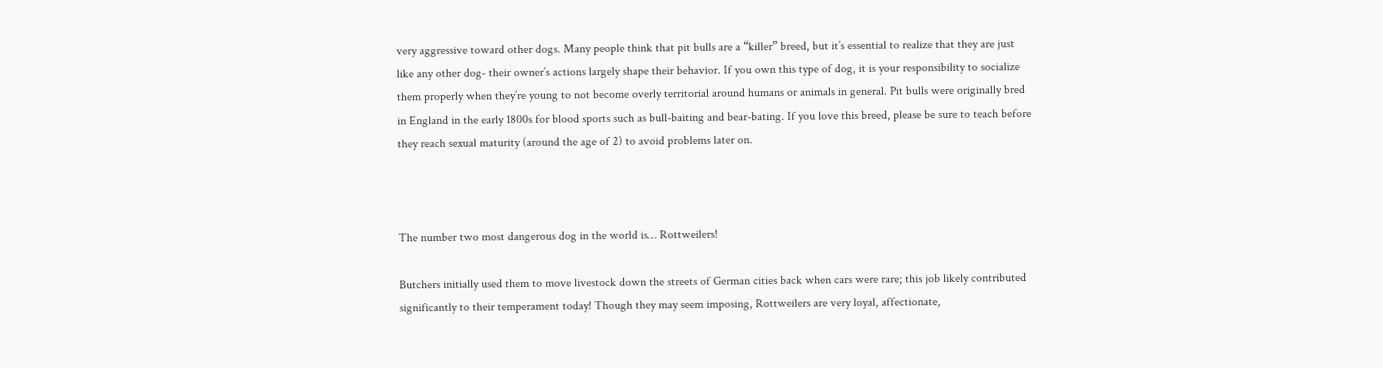very aggressive toward other dogs. Many people think that pit bulls are a “killer” breed, but it’s essential to realize that they are just like any other dog- their owner’s actions largely shape their behavior. If you own this type of dog, it is your responsibility to socialize them properly when they’re young to not become overly territorial around humans or animals in general. Pit bulls were originally bred in England in the early 1800s for blood sports such as bull-baiting and bear-bating. If you love this breed, please be sure to teach before they reach sexual maturity (around the age of 2) to avoid problems later on.



The number two most dangerous dog in the world is… Rottweilers!

Butchers initially used them to move livestock down the streets of German cities back when cars were rare; this job likely contributed significantly to their temperament today! Though they may seem imposing, Rottweilers are very loyal, affectionate,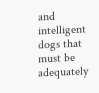and intelligent dogs that must be adequately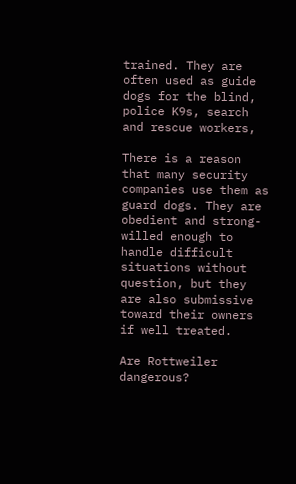trained. They are often used as guide dogs for the blind, police K9s, search and rescue workers,

There is a reason that many security companies use them as guard dogs. They are obedient and strong-willed enough to handle difficult situations without question, but they are also submissive toward their owners if well treated.

Are Rottweiler dangerous?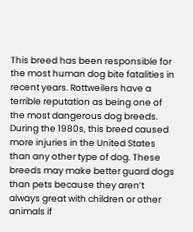This breed has been responsible for the most human dog bite fatalities in recent years. Rottweilers have a terrible reputation as being one of the most dangerous dog breeds. During the 1980s, this breed caused more injuries in the United States than any other type of dog. These breeds may make better guard dogs than pets because they aren’t always great with children or other animals if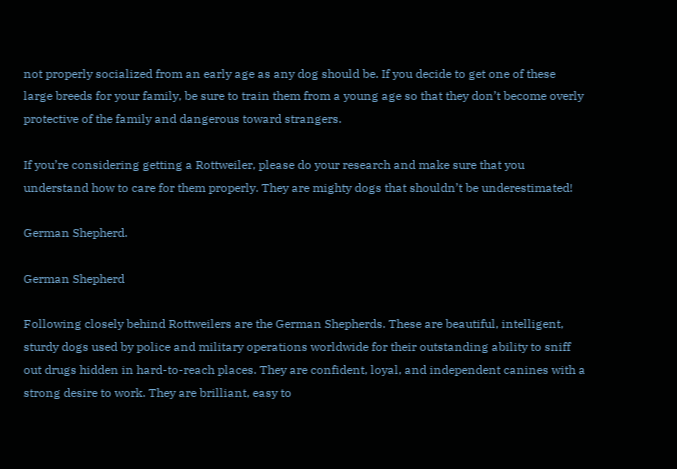not properly socialized from an early age as any dog should be. If you decide to get one of these large breeds for your family, be sure to train them from a young age so that they don’t become overly protective of the family and dangerous toward strangers.

If you’re considering getting a Rottweiler, please do your research and make sure that you understand how to care for them properly. They are mighty dogs that shouldn’t be underestimated!

German Shepherd.

German Shepherd

Following closely behind Rottweilers are the German Shepherds. These are beautiful, intelligent, sturdy dogs used by police and military operations worldwide for their outstanding ability to sniff out drugs hidden in hard-to-reach places. They are confident, loyal, and independent canines with a strong desire to work. They are brilliant, easy to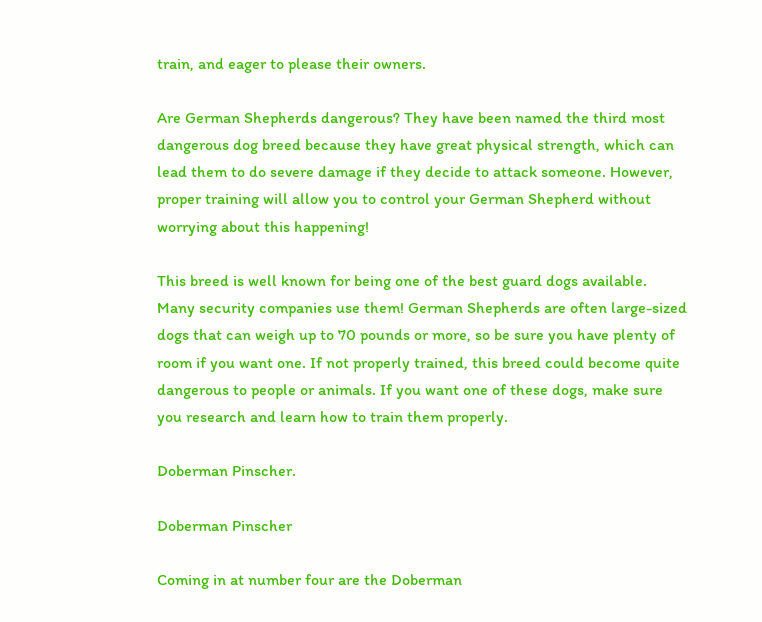train, and eager to please their owners.

Are German Shepherds dangerous? They have been named the third most dangerous dog breed because they have great physical strength, which can lead them to do severe damage if they decide to attack someone. However, proper training will allow you to control your German Shepherd without worrying about this happening!

This breed is well known for being one of the best guard dogs available. Many security companies use them! German Shepherds are often large-sized dogs that can weigh up to 70 pounds or more, so be sure you have plenty of room if you want one. If not properly trained, this breed could become quite dangerous to people or animals. If you want one of these dogs, make sure you research and learn how to train them properly.

Doberman Pinscher.

Doberman Pinscher

Coming in at number four are the Doberman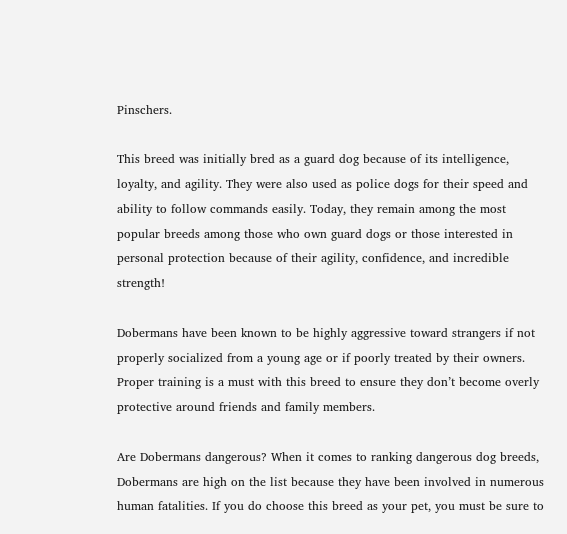Pinschers.

This breed was initially bred as a guard dog because of its intelligence, loyalty, and agility. They were also used as police dogs for their speed and ability to follow commands easily. Today, they remain among the most popular breeds among those who own guard dogs or those interested in personal protection because of their agility, confidence, and incredible strength!

Dobermans have been known to be highly aggressive toward strangers if not properly socialized from a young age or if poorly treated by their owners. Proper training is a must with this breed to ensure they don’t become overly protective around friends and family members.

Are Dobermans dangerous? When it comes to ranking dangerous dog breeds, Dobermans are high on the list because they have been involved in numerous human fatalities. If you do choose this breed as your pet, you must be sure to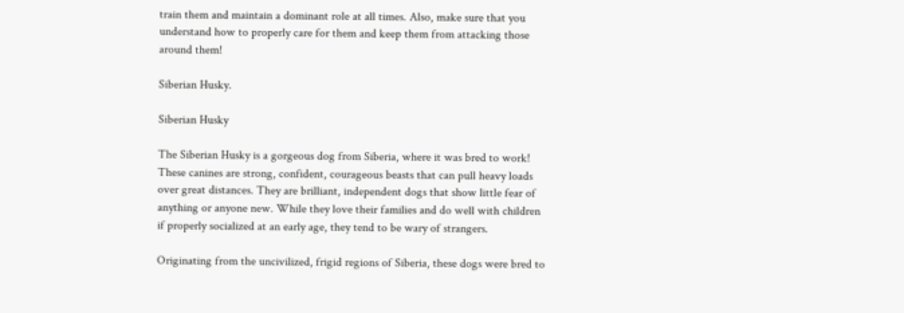train them and maintain a dominant role at all times. Also, make sure that you understand how to properly care for them and keep them from attacking those around them!

Siberian Husky.

Siberian Husky

The Siberian Husky is a gorgeous dog from Siberia, where it was bred to work! These canines are strong, confident, courageous beasts that can pull heavy loads over great distances. They are brilliant, independent dogs that show little fear of anything or anyone new. While they love their families and do well with children if properly socialized at an early age, they tend to be wary of strangers.

Originating from the uncivilized, frigid regions of Siberia, these dogs were bred to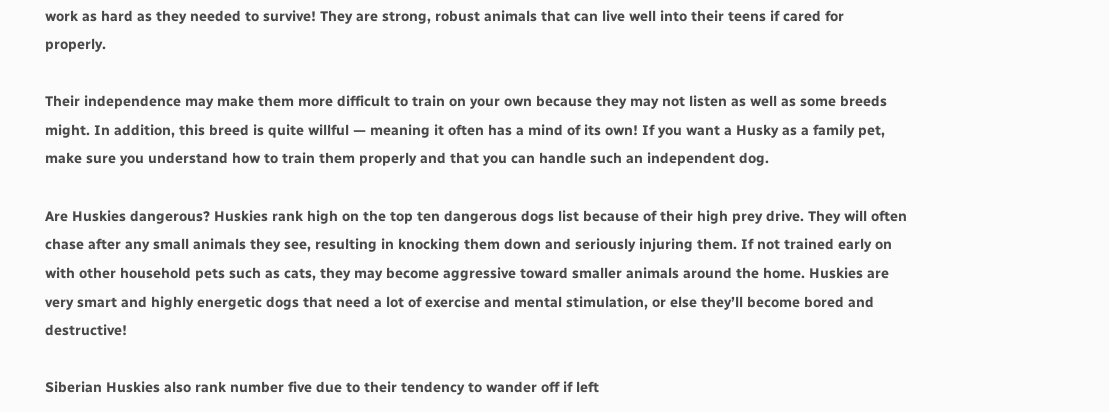work as hard as they needed to survive! They are strong, robust animals that can live well into their teens if cared for properly.

Their independence may make them more difficult to train on your own because they may not listen as well as some breeds might. In addition, this breed is quite willful — meaning it often has a mind of its own! If you want a Husky as a family pet, make sure you understand how to train them properly and that you can handle such an independent dog.

Are Huskies dangerous? Huskies rank high on the top ten dangerous dogs list because of their high prey drive. They will often chase after any small animals they see, resulting in knocking them down and seriously injuring them. If not trained early on with other household pets such as cats, they may become aggressive toward smaller animals around the home. Huskies are very smart and highly energetic dogs that need a lot of exercise and mental stimulation, or else they’ll become bored and destructive!

Siberian Huskies also rank number five due to their tendency to wander off if left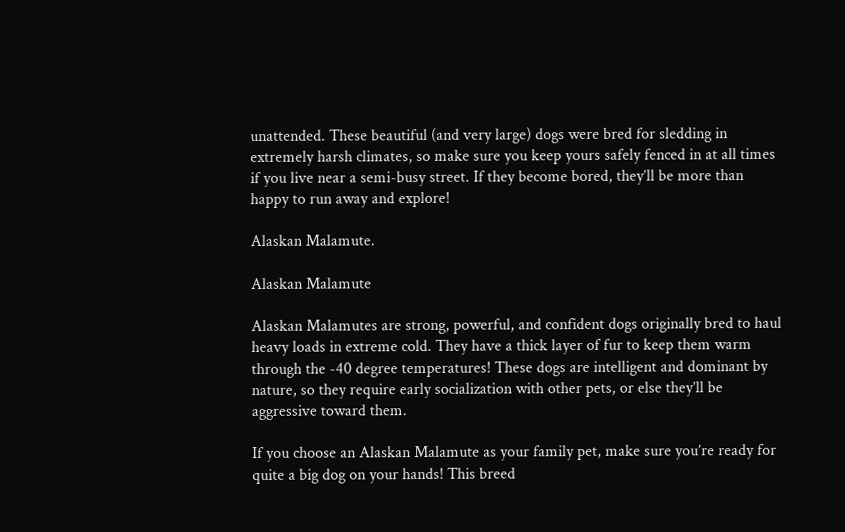unattended. These beautiful (and very large) dogs were bred for sledding in extremely harsh climates, so make sure you keep yours safely fenced in at all times if you live near a semi-busy street. If they become bored, they’ll be more than happy to run away and explore!

Alaskan Malamute.

Alaskan Malamute

Alaskan Malamutes are strong, powerful, and confident dogs originally bred to haul heavy loads in extreme cold. They have a thick layer of fur to keep them warm through the -40 degree temperatures! These dogs are intelligent and dominant by nature, so they require early socialization with other pets, or else they’ll be aggressive toward them.

If you choose an Alaskan Malamute as your family pet, make sure you’re ready for quite a big dog on your hands! This breed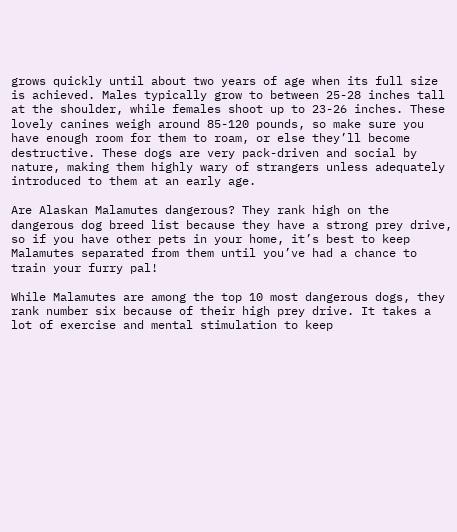grows quickly until about two years of age when its full size is achieved. Males typically grow to between 25-28 inches tall at the shoulder, while females shoot up to 23-26 inches. These lovely canines weigh around 85-120 pounds, so make sure you have enough room for them to roam, or else they’ll become destructive. These dogs are very pack-driven and social by nature, making them highly wary of strangers unless adequately introduced to them at an early age.

Are Alaskan Malamutes dangerous? They rank high on the dangerous dog breed list because they have a strong prey drive, so if you have other pets in your home, it’s best to keep Malamutes separated from them until you’ve had a chance to train your furry pal!

While Malamutes are among the top 10 most dangerous dogs, they rank number six because of their high prey drive. It takes a lot of exercise and mental stimulation to keep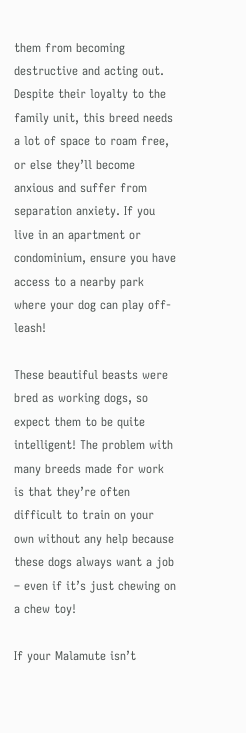them from becoming destructive and acting out. Despite their loyalty to the family unit, this breed needs a lot of space to roam free, or else they’ll become anxious and suffer from separation anxiety. If you live in an apartment or condominium, ensure you have access to a nearby park where your dog can play off-leash!

These beautiful beasts were bred as working dogs, so expect them to be quite intelligent! The problem with many breeds made for work is that they’re often difficult to train on your own without any help because these dogs always want a job – even if it’s just chewing on a chew toy!

If your Malamute isn’t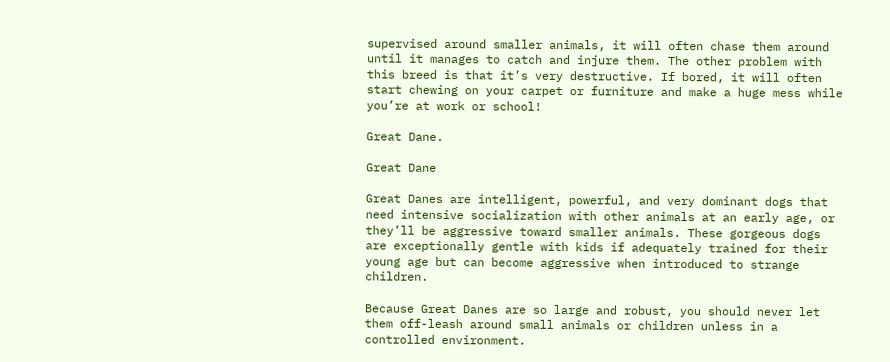supervised around smaller animals, it will often chase them around until it manages to catch and injure them. The other problem with this breed is that it’s very destructive. If bored, it will often start chewing on your carpet or furniture and make a huge mess while you’re at work or school!

Great Dane.

Great Dane

Great Danes are intelligent, powerful, and very dominant dogs that need intensive socialization with other animals at an early age, or they’ll be aggressive toward smaller animals. These gorgeous dogs are exceptionally gentle with kids if adequately trained for their young age but can become aggressive when introduced to strange children.

Because Great Danes are so large and robust, you should never let them off-leash around small animals or children unless in a controlled environment.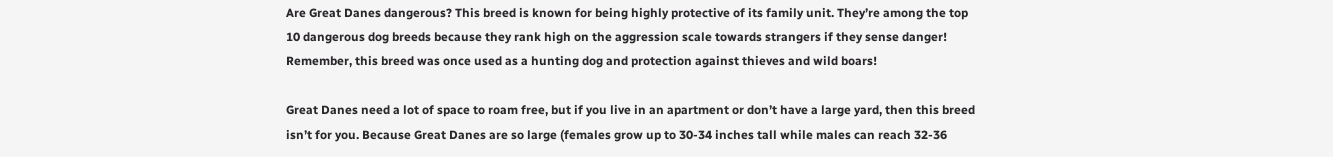Are Great Danes dangerous? This breed is known for being highly protective of its family unit. They’re among the top 10 dangerous dog breeds because they rank high on the aggression scale towards strangers if they sense danger! Remember, this breed was once used as a hunting dog and protection against thieves and wild boars!

Great Danes need a lot of space to roam free, but if you live in an apartment or don’t have a large yard, then this breed isn’t for you. Because Great Danes are so large (females grow up to 30-34 inches tall while males can reach 32-36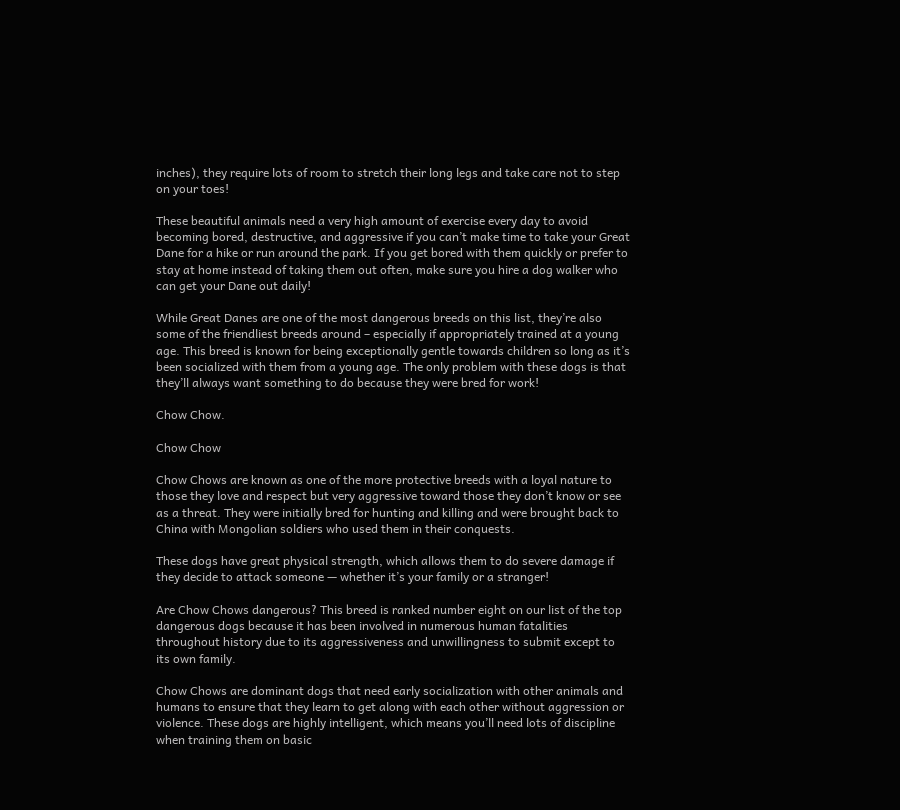inches), they require lots of room to stretch their long legs and take care not to step on your toes!

These beautiful animals need a very high amount of exercise every day to avoid becoming bored, destructive, and aggressive if you can’t make time to take your Great Dane for a hike or run around the park. If you get bored with them quickly or prefer to stay at home instead of taking them out often, make sure you hire a dog walker who can get your Dane out daily!

While Great Danes are one of the most dangerous breeds on this list, they’re also some of the friendliest breeds around – especially if appropriately trained at a young age. This breed is known for being exceptionally gentle towards children so long as it’s been socialized with them from a young age. The only problem with these dogs is that they’ll always want something to do because they were bred for work!

Chow Chow.

Chow Chow

Chow Chows are known as one of the more protective breeds with a loyal nature to those they love and respect but very aggressive toward those they don’t know or see as a threat. They were initially bred for hunting and killing and were brought back to China with Mongolian soldiers who used them in their conquests.

These dogs have great physical strength, which allows them to do severe damage if they decide to attack someone — whether it’s your family or a stranger!

Are Chow Chows dangerous? This breed is ranked number eight on our list of the top dangerous dogs because it has been involved in numerous human fatalities throughout history due to its aggressiveness and unwillingness to submit except to its own family.

Chow Chows are dominant dogs that need early socialization with other animals and humans to ensure that they learn to get along with each other without aggression or violence. These dogs are highly intelligent, which means you’ll need lots of discipline when training them on basic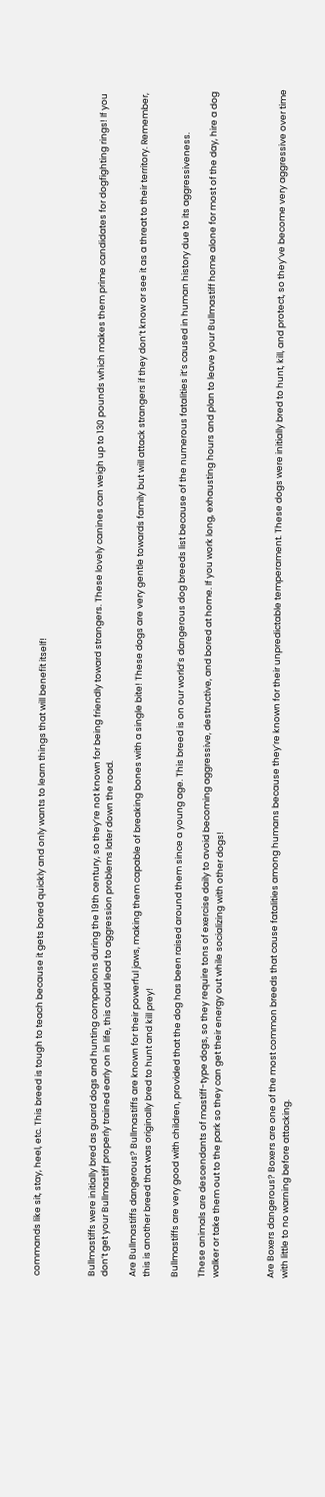commands like sit, stay, heel, etc. This breed is tough to teach because it gets bored quickly and only wants to learn things that will benefit itself!



Bullmastiffs were initially bred as guard dogs and hunting companions during the 19th century, so they’re not known for being friendly toward strangers. These lovely canines can weigh up to 130 pounds which makes them prime candidates for dogfighting rings! If you don’t get your Bullmastiff properly trained early on in life, this could lead to aggression problems later down the road.

Are Bullmastiffs dangerous? Bullmastiffs are known for their powerful jaws, making them capable of breaking bones with a single bite! These dogs are very gentle towards family but will attack strangers if they don’t know or see it as a threat to their territory. Remember, this is another breed that was originally bred to hunt and kill prey!

Bullmastiffs are very good with children, provided that the dog has been raised around them since a young age. This breed is on our world’s dangerous dog breeds list because of the numerous fatalities it’s caused in human history due to its aggressiveness.

These animals are descendants of mastiff-type dogs, so they require tons of exercise daily to avoid becoming aggressive, destructive, and bored at home. If you work long, exhausting hours and plan to leave your Bullmastiff home alone for most of the day, hire a dog walker or take them out to the park so they can get their energy out while socializing with other dogs!



Are Boxers dangerous? Boxers are one of the most common breeds that cause fatalities among humans because they’re known for their unpredictable temperament. These dogs were initially bred to hunt, kill, and protect, so they’ve become very aggressive over time with little to no warning before attacking.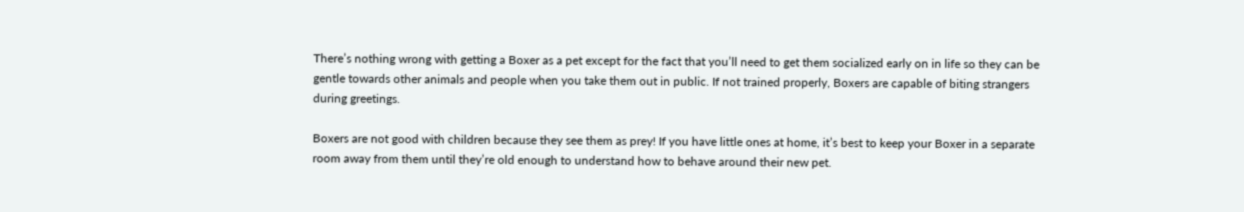There’s nothing wrong with getting a Boxer as a pet except for the fact that you’ll need to get them socialized early on in life so they can be gentle towards other animals and people when you take them out in public. If not trained properly, Boxers are capable of biting strangers during greetings.

Boxers are not good with children because they see them as prey! If you have little ones at home, it’s best to keep your Boxer in a separate room away from them until they’re old enough to understand how to behave around their new pet.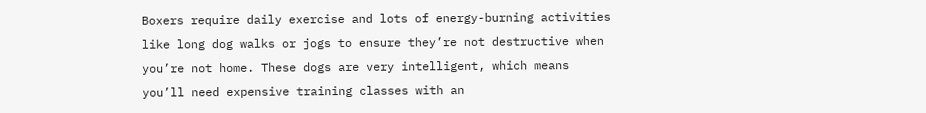Boxers require daily exercise and lots of energy-burning activities like long dog walks or jogs to ensure they’re not destructive when you’re not home. These dogs are very intelligent, which means you’ll need expensive training classes with an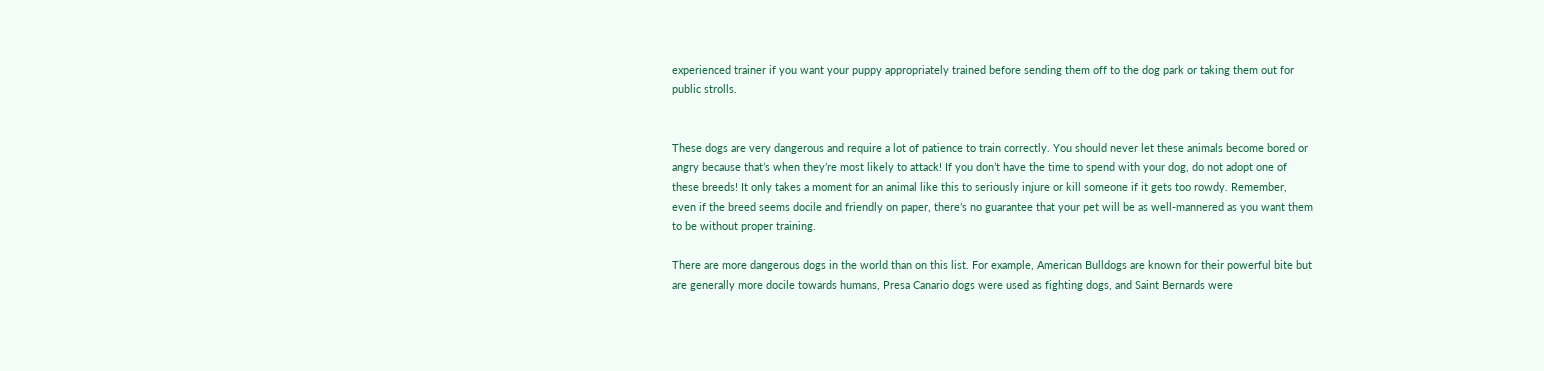experienced trainer if you want your puppy appropriately trained before sending them off to the dog park or taking them out for public strolls.


These dogs are very dangerous and require a lot of patience to train correctly. You should never let these animals become bored or angry because that’s when they’re most likely to attack! If you don’t have the time to spend with your dog, do not adopt one of these breeds! It only takes a moment for an animal like this to seriously injure or kill someone if it gets too rowdy. Remember, even if the breed seems docile and friendly on paper, there’s no guarantee that your pet will be as well-mannered as you want them to be without proper training.

There are more dangerous dogs in the world than on this list. For example, American Bulldogs are known for their powerful bite but are generally more docile towards humans, Presa Canario dogs were used as fighting dogs, and Saint Bernards were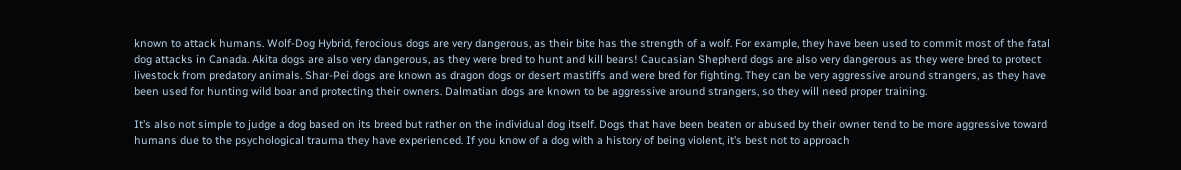known to attack humans. Wolf-Dog Hybrid, ferocious dogs are very dangerous, as their bite has the strength of a wolf. For example, they have been used to commit most of the fatal dog attacks in Canada. Akita dogs are also very dangerous, as they were bred to hunt and kill bears! Caucasian Shepherd dogs are also very dangerous as they were bred to protect livestock from predatory animals. Shar-Pei dogs are known as dragon dogs or desert mastiffs and were bred for fighting. They can be very aggressive around strangers, as they have been used for hunting wild boar and protecting their owners. Dalmatian dogs are known to be aggressive around strangers, so they will need proper training.

It’s also not simple to judge a dog based on its breed but rather on the individual dog itself. Dogs that have been beaten or abused by their owner tend to be more aggressive toward humans due to the psychological trauma they have experienced. If you know of a dog with a history of being violent, it’s best not to approach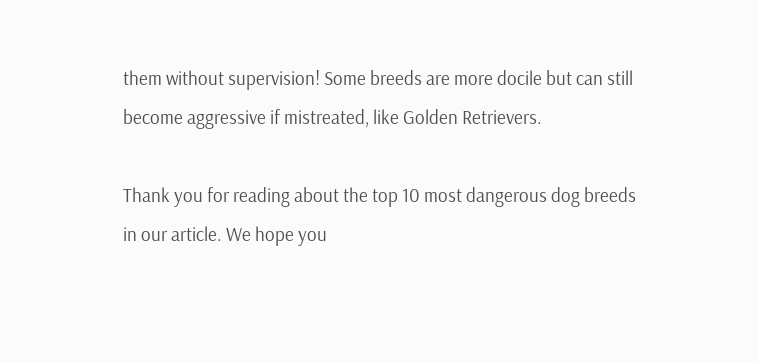them without supervision! Some breeds are more docile but can still become aggressive if mistreated, like Golden Retrievers.

Thank you for reading about the top 10 most dangerous dog breeds in our article. We hope you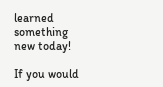learned something new today!

If you would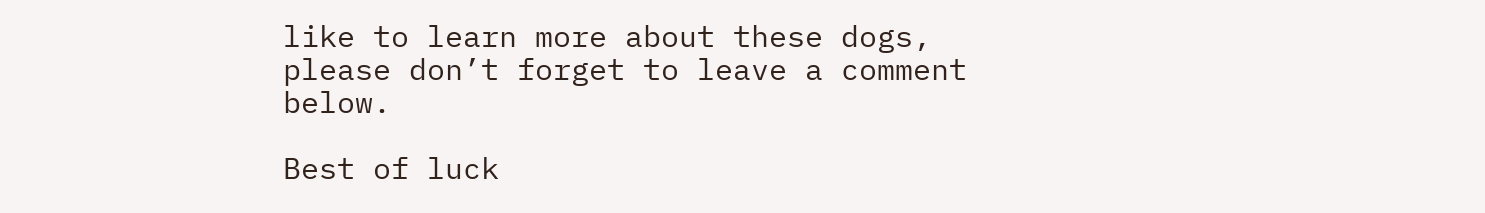like to learn more about these dogs, please don’t forget to leave a comment below.

Best of luck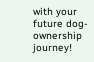with your future dog-ownership journey!